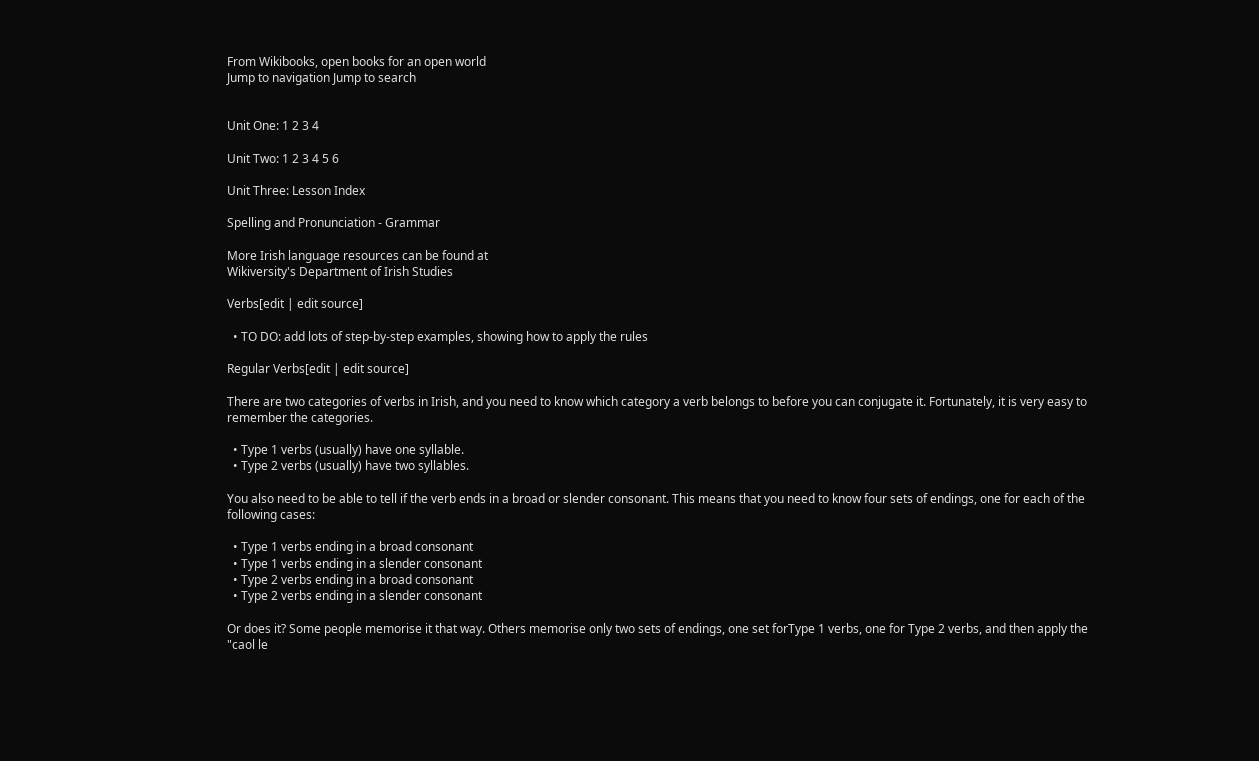From Wikibooks, open books for an open world
Jump to navigation Jump to search


Unit One: 1 2 3 4

Unit Two: 1 2 3 4 5 6

Unit Three: Lesson Index

Spelling and Pronunciation - Grammar

More Irish language resources can be found at
Wikiversity's Department of Irish Studies

Verbs[edit | edit source]

  • TO DO: add lots of step-by-step examples, showing how to apply the rules

Regular Verbs[edit | edit source]

There are two categories of verbs in Irish, and you need to know which category a verb belongs to before you can conjugate it. Fortunately, it is very easy to remember the categories.

  • Type 1 verbs (usually) have one syllable.
  • Type 2 verbs (usually) have two syllables.

You also need to be able to tell if the verb ends in a broad or slender consonant. This means that you need to know four sets of endings, one for each of the following cases:

  • Type 1 verbs ending in a broad consonant
  • Type 1 verbs ending in a slender consonant
  • Type 2 verbs ending in a broad consonant
  • Type 2 verbs ending in a slender consonant

Or does it? Some people memorise it that way. Others memorise only two sets of endings, one set forType 1 verbs, one for Type 2 verbs, and then apply the "caol le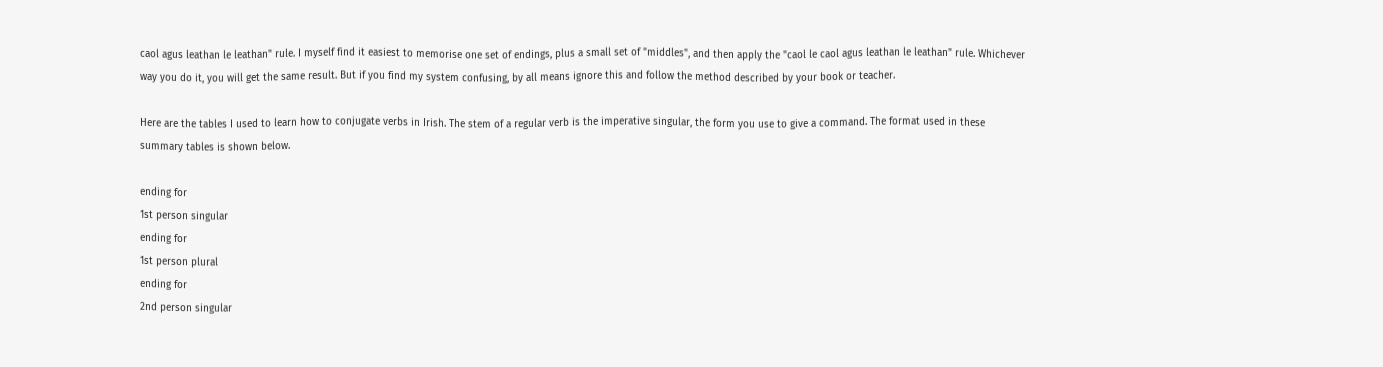caol agus leathan le leathan" rule. I myself find it easiest to memorise one set of endings, plus a small set of "middles", and then apply the "caol le caol agus leathan le leathan" rule. Whichever way you do it, you will get the same result. But if you find my system confusing, by all means ignore this and follow the method described by your book or teacher.

Here are the tables I used to learn how to conjugate verbs in Irish. The stem of a regular verb is the imperative singular, the form you use to give a command. The format used in these summary tables is shown below.

ending for
1st person singular
ending for
1st person plural
ending for
2nd person singular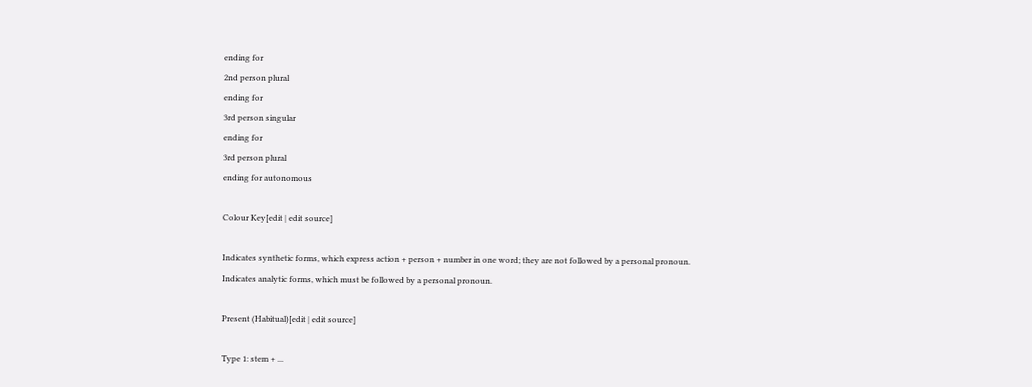ending for
2nd person plural
ending for
3rd person singular
ending for
3rd person plural
ending for autonomous

Colour Key[edit | edit source]

Indicates synthetic forms, which express action + person + number in one word; they are not followed by a personal pronoun.
Indicates analytic forms, which must be followed by a personal pronoun.

Present (Habitual)[edit | edit source]

Type 1: stem + ...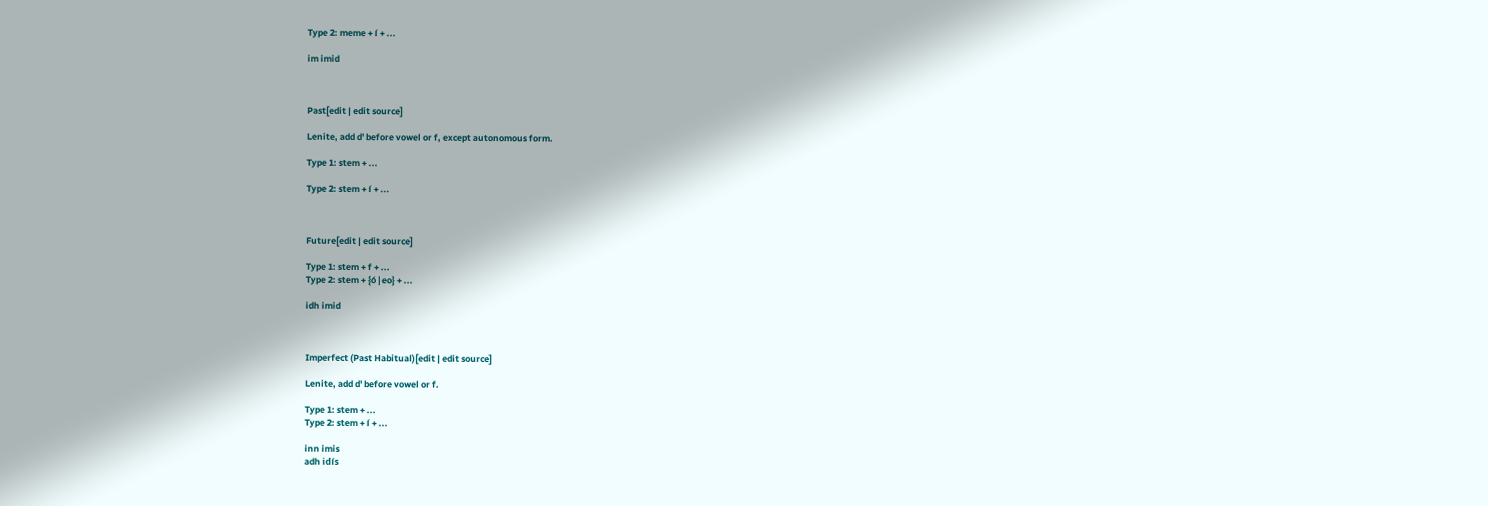Type 2: meme + í + ...

im imid



Past[edit | edit source]

Lenite, add d' before vowel or f, except autonomous form.

Type 1: stem + ...

Type 2: stem + í + ...



Future[edit | edit source]

Type 1: stem + f + ...
Type 2: stem + {ó|eo} + ...

idh imid



Imperfect (Past Habitual)[edit | edit source]

Lenite, add d' before vowel or f.

Type 1: stem + ...
Type 2: stem + í + ...

inn imis
adh idís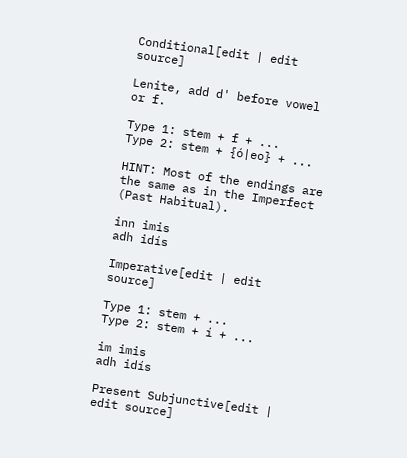Conditional[edit | edit source]

Lenite, add d' before vowel or f.

Type 1: stem + f + ...
Type 2: stem + {ó|eo} + ...

HINT: Most of the endings are the same as in the Imperfect (Past Habitual).

inn imis
adh idís

Imperative[edit | edit source]

Type 1: stem + ...
Type 2: stem + í + ...

im imis
adh idís

Present Subjunctive[edit | edit source]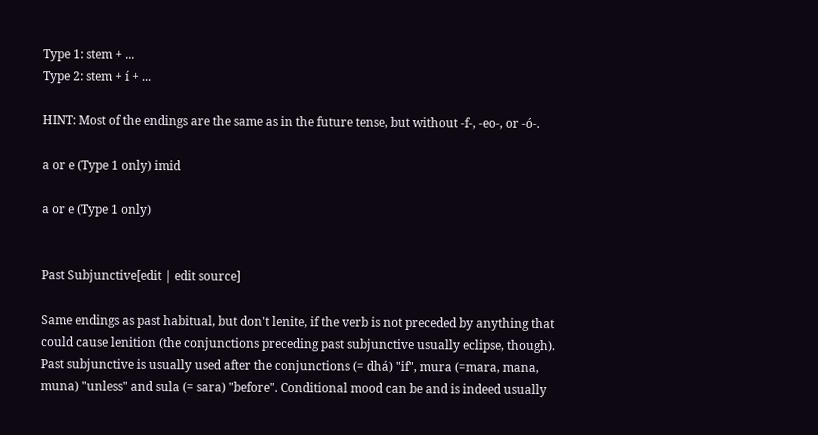Type 1: stem + ...
Type 2: stem + í + ...

HINT: Most of the endings are the same as in the future tense, but without -f-, -eo-, or -ó-.

a or e (Type 1 only) imid

a or e (Type 1 only)


Past Subjunctive[edit | edit source]

Same endings as past habitual, but don't lenite, if the verb is not preceded by anything that could cause lenition (the conjunctions preceding past subjunctive usually eclipse, though). Past subjunctive is usually used after the conjunctions (= dhá) "if", mura (=mara, mana, muna) "unless" and sula (= sara) "before". Conditional mood can be and is indeed usually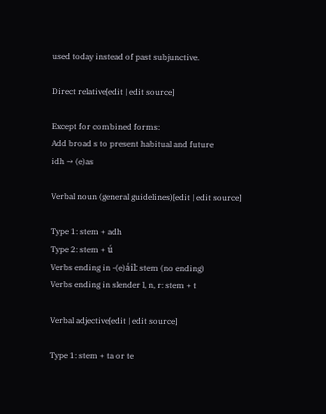used today instead of past subjunctive.

Direct relative[edit | edit source]

Except for combined forms:
Add broad s to present habitual and future
idh → (e)as

Verbal noun (general guidelines)[edit | edit source]

Type 1: stem + adh
Type 2: stem + ú
Verbs ending in -(e)áil: stem (no ending)
Verbs ending in slender l, n, r: stem + t

Verbal adjective[edit | edit source]

Type 1: stem + ta or te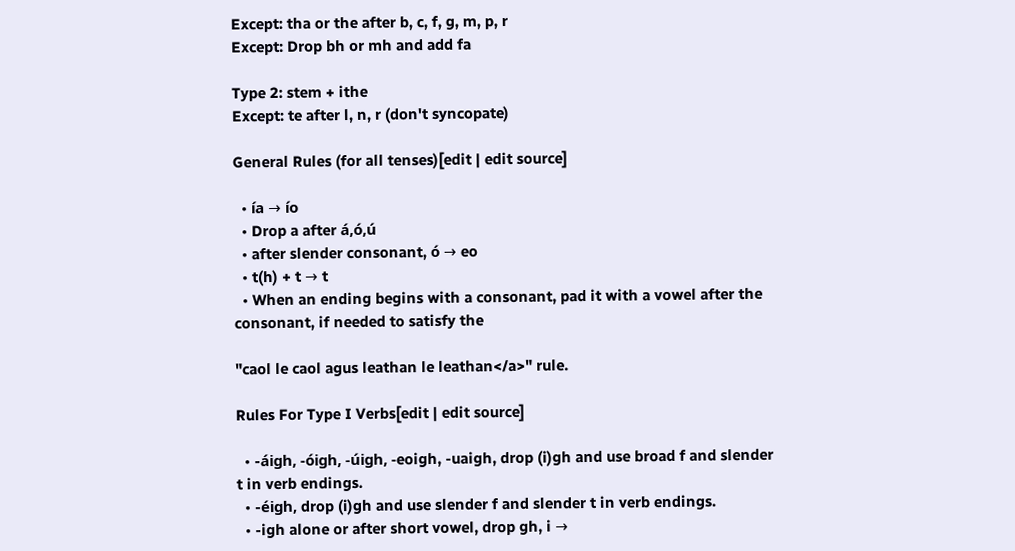Except: tha or the after b, c, f, g, m, p, r
Except: Drop bh or mh and add fa

Type 2: stem + ithe
Except: te after l, n, r (don't syncopate)

General Rules (for all tenses)[edit | edit source]

  • ía → ío
  • Drop a after á,ó,ú
  • after slender consonant, ó → eo
  • t(h) + t → t
  • When an ending begins with a consonant, pad it with a vowel after the consonant, if needed to satisfy the

"caol le caol agus leathan le leathan</a>" rule.

Rules For Type I Verbs[edit | edit source]

  • -áigh, -óigh, -úigh, -eoigh, -uaigh, drop (i)gh and use broad f and slender t in verb endings.
  • -éigh, drop (i)gh and use slender f and slender t in verb endings.
  • -igh alone or after short vowel, drop gh, i →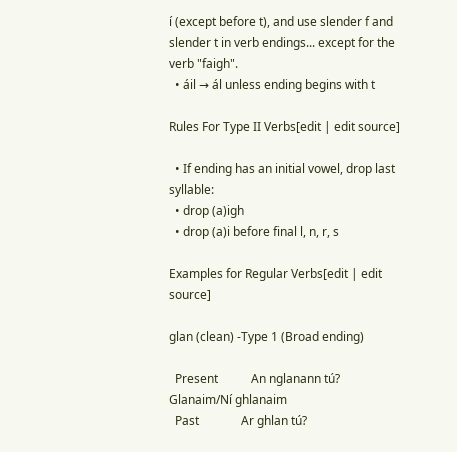í (except before t), and use slender f and slender t in verb endings... except for the verb "faigh".
  • áil → ál unless ending begins with t

Rules For Type II Verbs[edit | edit source]

  • If ending has an initial vowel, drop last syllable:
  • drop (a)igh
  • drop (a)i before final l, n, r, s

Examples for Regular Verbs[edit | edit source]

glan (clean) -Type 1 (Broad ending)

  Present           An nglanann tú?        Glanaim/Ní ghlanaim
  Past              Ar ghlan tú?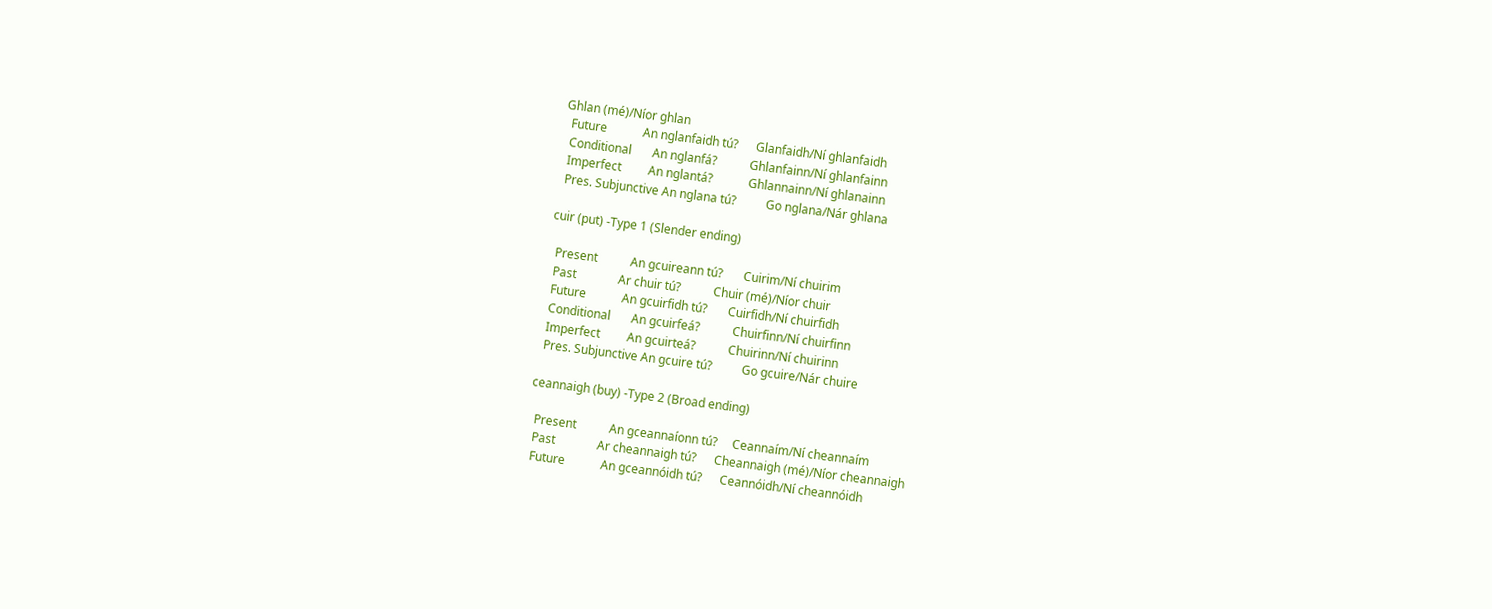Ghlan (mé)/Níor ghlan
  Future            An nglanfaidh tú?      Glanfaidh/Ní ghlanfaidh
  Conditional       An nglanfá?           Ghlanfainn/Ní ghlanfainn
  Imperfect         An nglantá?            Ghlannainn/Ní ghlanainn
  Pres. Subjunctive An nglana tú?          Go nglana/Nár ghlana

cuir (put) -Type 1 (Slender ending)

  Present           An gcuireann tú?       Cuirim/Ní chuirim
  Past              Ar chuir tú?           Chuir (mé)/Níor chuir
  Future            An gcuirfidh tú?       Cuirfidh/Ní chuirfidh
  Conditional       An gcuirfeá?           Chuirfinn/Ní chuirfinn
  Imperfect         An gcuirteá?           Chuirinn/Ní chuirinn
  Pres. Subjunctive An gcuire tú?          Go gcuire/Nár chuire

ceannaigh (buy) -Type 2 (Broad ending)

  Present           An gceannaíonn tú?     Ceannaím/Ní cheannaím
  Past              Ar cheannaigh tú?      Cheannaigh (mé)/Níor cheannaigh
  Future            An gceannóidh tú?      Ceannóidh/Ní cheannóidh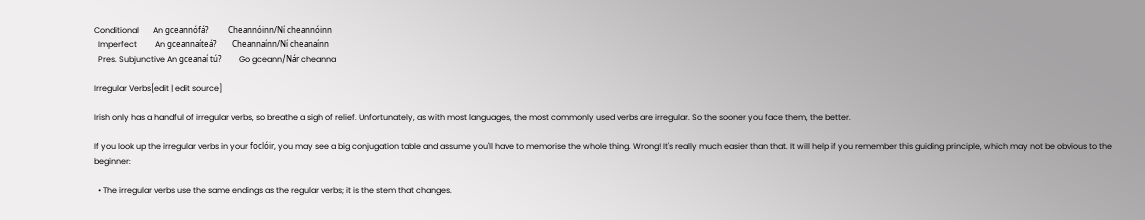Conditional       An gceannófá?          Cheannóinn/Ní cheannóinn
  Imperfect         An gceannaíteá?        Cheannaínn/Ní cheanaínn
  Pres. Subjunctive An gceanaí tú?         Go gceann/Nár cheanna

Irregular Verbs[edit | edit source]

Irish only has a handful of irregular verbs, so breathe a sigh of relief. Unfortunately, as with most languages, the most commonly used verbs are irregular. So the sooner you face them, the better.

If you look up the irregular verbs in your foclóir, you may see a big conjugation table and assume you'll have to memorise the whole thing. Wrong! It's really much easier than that. It will help if you remember this guiding principle, which may not be obvious to the beginner:

  • The irregular verbs use the same endings as the regular verbs; it is the stem that changes.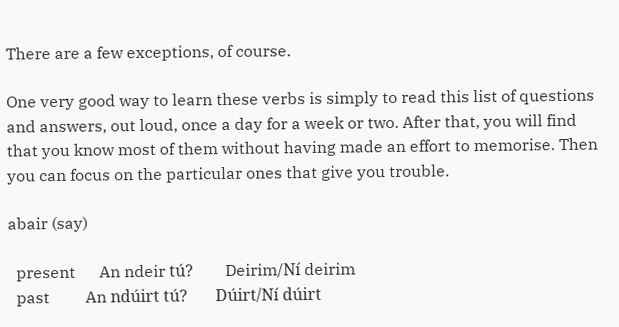There are a few exceptions, of course.

One very good way to learn these verbs is simply to read this list of questions and answers, out loud, once a day for a week or two. After that, you will find that you know most of them without having made an effort to memorise. Then you can focus on the particular ones that give you trouble.

abair (say)

  present      An ndeir tú?        Deirim/Ní deirim
  past         An ndúirt tú?       Dúirt/Ní dúirt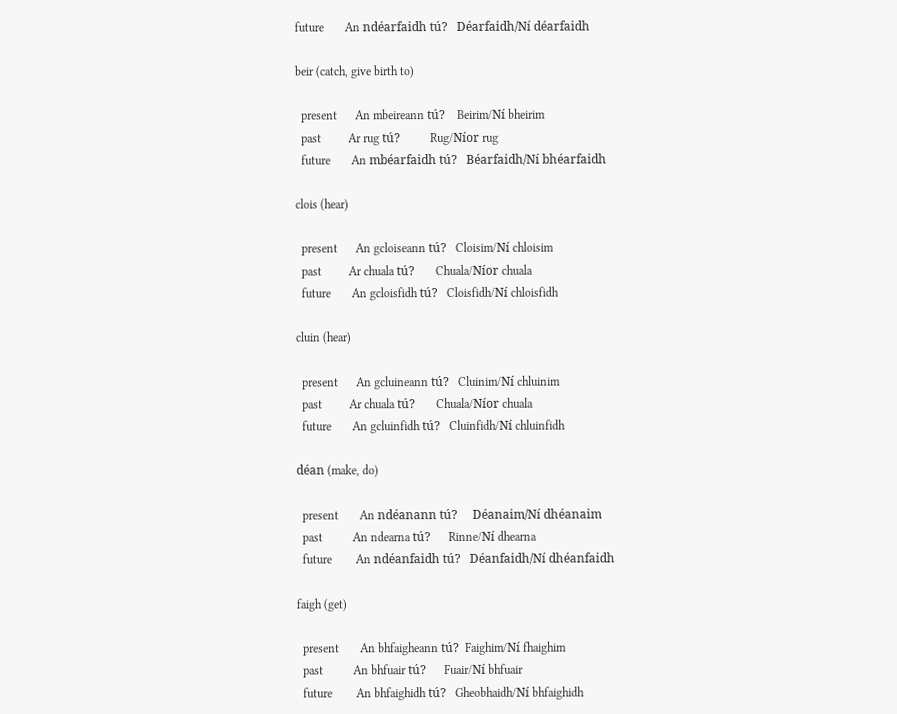future       An ndéarfaidh tú?   Déarfaidh/Ní déarfaidh

beir (catch, give birth to)

  present      An mbeireann tú?    Beirim/Ní bheirim
  past         Ar rug tú?          Rug/Níor rug
  future       An mbéarfaidh tú?   Béarfaidh/Ní bhéarfaidh

clois (hear)

  present      An gcloiseann tú?   Cloisim/Ní chloisim
  past         Ar chuala tú?       Chuala/Níor chuala
  future       An gcloisfidh tú?   Cloisfidh/Ní chloisfidh

cluin (hear)

  present      An gcluineann tú?   Cluinim/Ní chluinim
  past         Ar chuala tú?       Chuala/Níor chuala
  future       An gcluinfidh tú?   Cluinfidh/Ní chluinfidh

déan (make, do)

  present       An ndéanann tú?     Déanaim/Ní dhéanaim
  past          An ndearna tú?      Rinne/Ní dhearna
  future        An ndéanfaidh tú?   Déanfaidh/Ní dhéanfaidh

faigh (get)

  present       An bhfaigheann tú?  Faighim/Ní fhaighim
  past          An bhfuair tú?      Fuair/Ní bhfuair
  future        An bhfaighidh tú?   Gheobhaidh/Ní bhfaighidh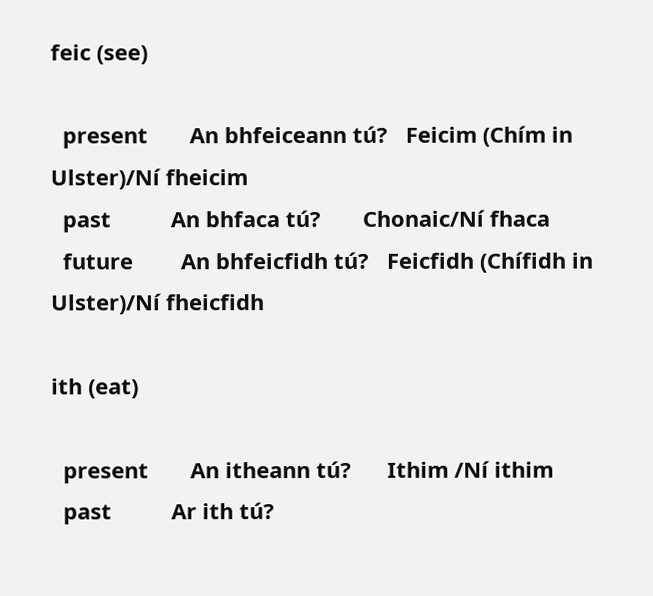feic (see)

  present       An bhfeiceann tú?   Feicim (Chím in Ulster)/Ní fheicim
  past          An bhfaca tú?       Chonaic/Ní fhaca
  future        An bhfeicfidh tú?   Feicfidh (Chífidh in Ulster)/Ní fheicfidh

ith (eat)

  present       An itheann tú?      Ithim /Ní ithim
  past          Ar ith tú?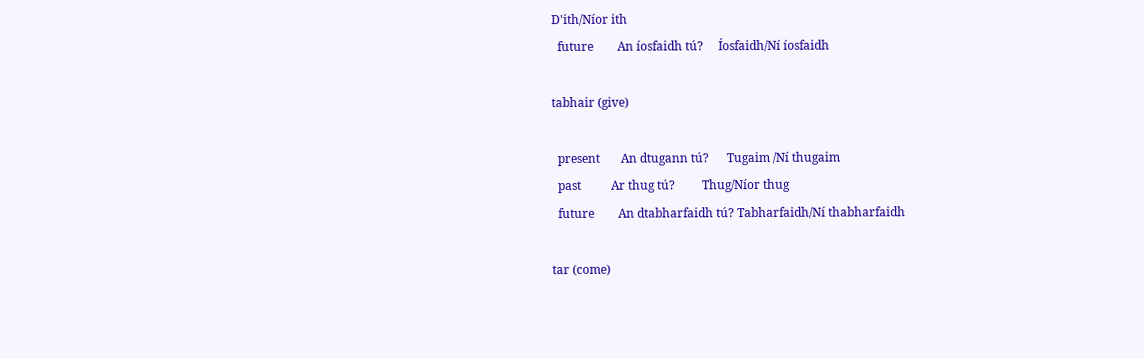D'ith/Níor ith
  future        An íosfaidh tú?     Íosfaidh/Ní íosfaidh

tabhair (give)

  present       An dtugann tú?      Tugaim /Ní thugaim
  past          Ar thug tú?         Thug/Níor thug
  future        An dtabharfaidh tú? Tabharfaidh/Ní thabharfaidh

tar (come)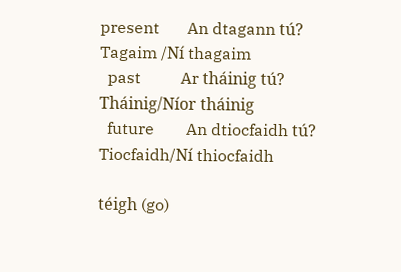present       An dtagann tú?      Tagaim /Ní thagaim
  past          Ar tháinig tú?      Tháinig/Níor tháinig
  future        An dtiocfaidh tú?   Tiocfaidh/Ní thiocfaidh

téigh (go)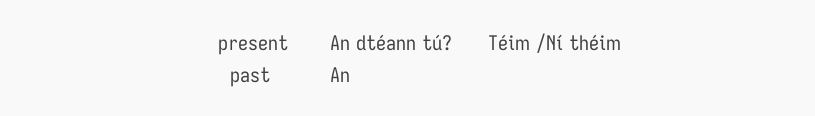present       An dtéann tú?      Téim /Ní théim
  past          An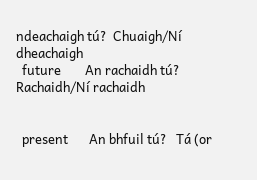ndeachaigh tú?  Chuaigh/Ní dheachaigh
  future        An rachaidh tú?    Rachaidh/Ní rachaidh


  present       An bhfuil tú?   Tá (or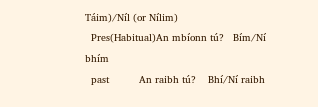Táim)/Níl (or Nílim)
  Pres(Habitual)An mbíonn tú?   Bím/Ní bhím
  past          An raibh tú?    Bhí/Ní raibh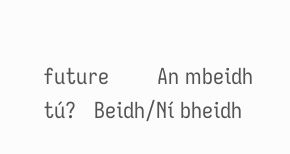future        An mbeidh tú?   Beidh/Ní bheidh